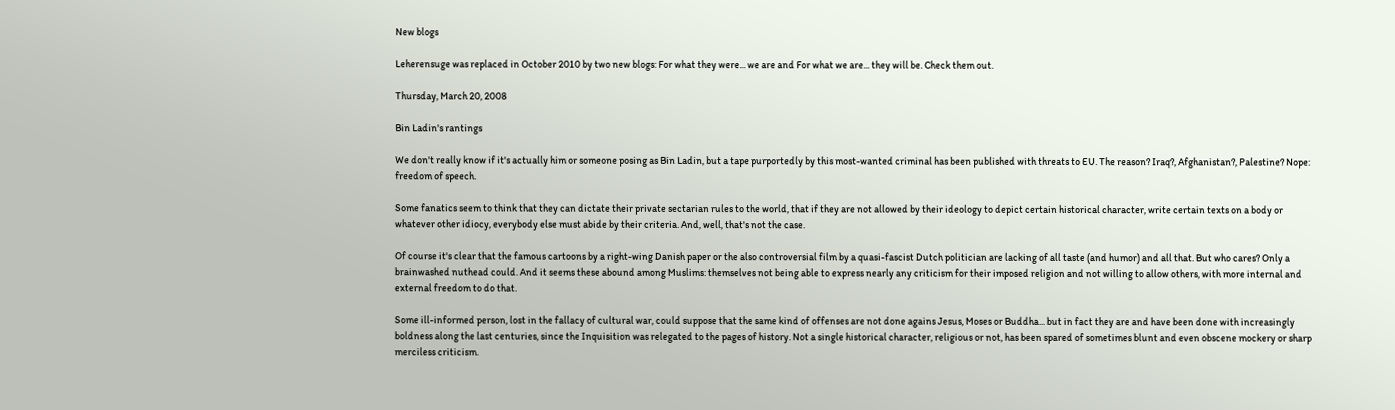New blogs

Leherensuge was replaced in October 2010 by two new blogs: For what they were... we are and For what we are... they will be. Check them out.

Thursday, March 20, 2008

Bin Ladin's rantings

We don't really know if it's actually him or someone posing as Bin Ladin, but a tape purportedly by this most-wanted criminal has been published with threats to EU. The reason? Iraq?, Afghanistan?, Palestine? Nope: freedom of speech.

Some fanatics seem to think that they can dictate their private sectarian rules to the world, that if they are not allowed by their ideology to depict certain historical character, write certain texts on a body or whatever other idiocy, everybody else must abide by their criteria. And, well, that's not the case.

Of course it's clear that the famous cartoons by a right-wing Danish paper or the also controversial film by a quasi-fascist Dutch politician are lacking of all taste (and humor) and all that. But who cares? Only a brainwashed nuthead could. And it seems these abound among Muslims: themselves not being able to express nearly any criticism for their imposed religion and not willing to allow others, with more internal and external freedom to do that.

Some ill-informed person, lost in the fallacy of cultural war, could suppose that the same kind of offenses are not done agains Jesus, Moses or Buddha... but in fact they are and have been done with increasingly boldness along the last centuries, since the Inquisition was relegated to the pages of history. Not a single historical character, religious or not, has been spared of sometimes blunt and even obscene mockery or sharp merciless criticism.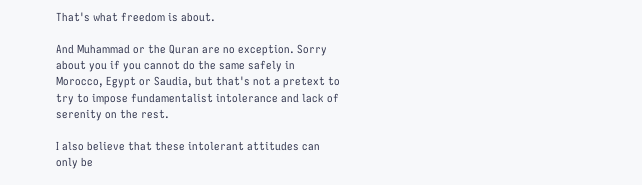That's what freedom is about.

And Muhammad or the Quran are no exception. Sorry about you if you cannot do the same safely in Morocco, Egypt or Saudia, but that's not a pretext to try to impose fundamentalist intolerance and lack of serenity on the rest.

I also believe that these intolerant attitudes can only be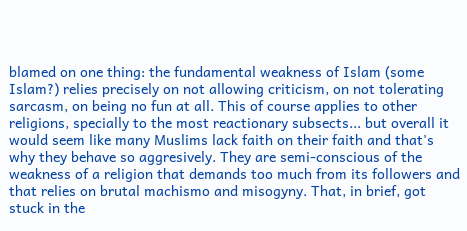blamed on one thing: the fundamental weakness of Islam (some Islam?) relies precisely on not allowing criticism, on not tolerating sarcasm, on being no fun at all. This of course applies to other religions, specially to the most reactionary subsects... but overall it would seem like many Muslims lack faith on their faith and that's why they behave so aggresively. They are semi-conscious of the weakness of a religion that demands too much from its followers and that relies on brutal machismo and misogyny. That, in brief, got stuck in the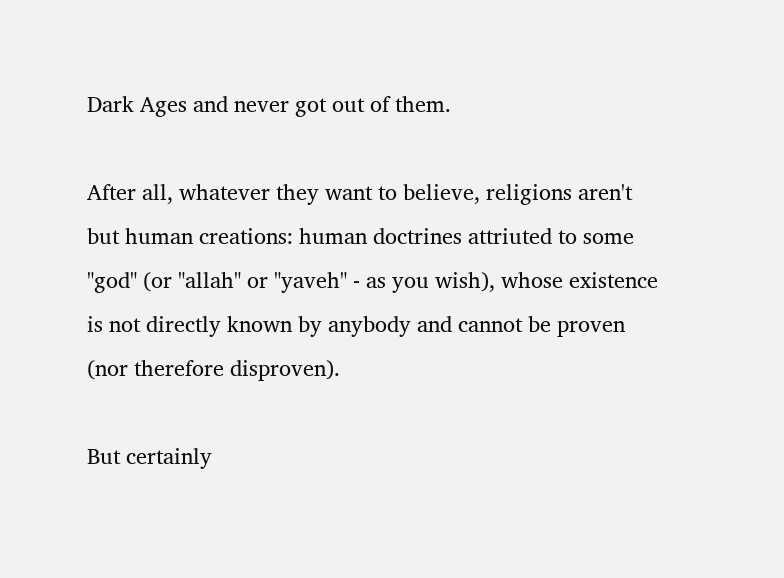Dark Ages and never got out of them.

After all, whatever they want to believe, religions aren't but human creations: human doctrines attriuted to some "god" (or "allah" or "yaveh" - as you wish), whose existence is not directly known by anybody and cannot be proven (nor therefore disproven).

But certainly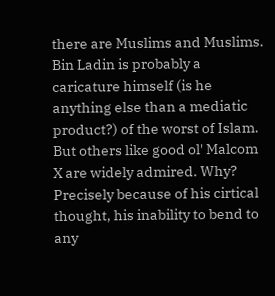there are Muslims and Muslims. Bin Ladin is probably a caricature himself (is he anything else than a mediatic product?) of the worst of Islam. But others like good ol' Malcom X are widely admired. Why? Precisely because of his cirtical thought, his inability to bend to any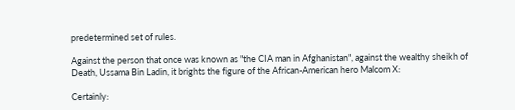predetermined set of rules.

Against the person that once was known as "the CIA man in Afghanistan", against the wealthy sheikh of Death, Ussama Bin Ladin, it brights the figure of the African-American hero Malcom X:

Certainly: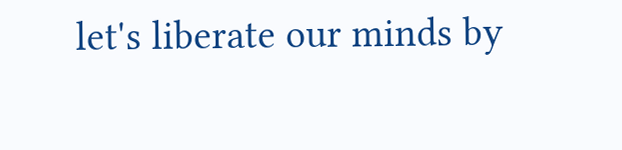let's liberate our minds by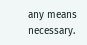any means necessary.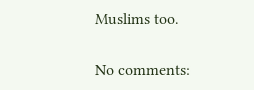Muslims too.

No comments: